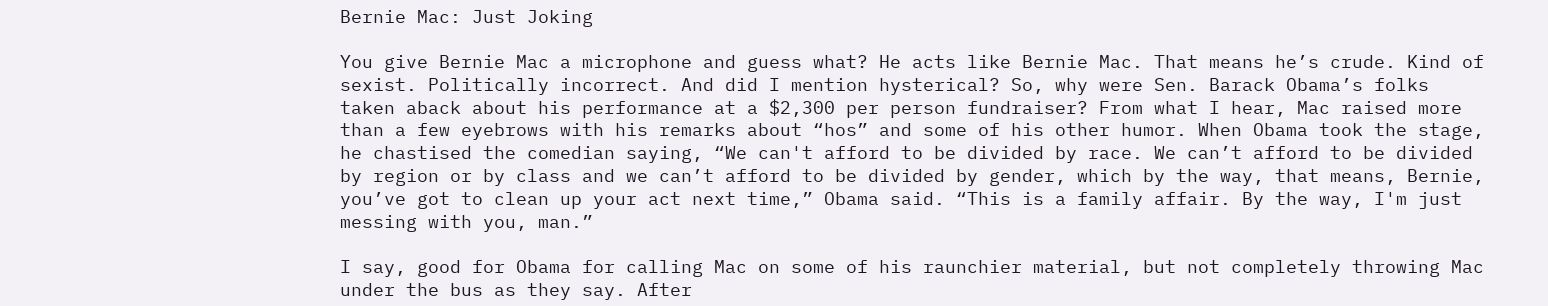Bernie Mac: Just Joking

You give Bernie Mac a microphone and guess what? He acts like Bernie Mac. That means he’s crude. Kind of sexist. Politically incorrect. And did I mention hysterical? So, why were Sen. Barack Obama’s folks taken aback about his performance at a $2,300 per person fundraiser? From what I hear, Mac raised more than a few eyebrows with his remarks about “hos” and some of his other humor. When Obama took the stage, he chastised the comedian saying, “We can't afford to be divided by race. We can’t afford to be divided by region or by class and we can’t afford to be divided by gender, which by the way, that means, Bernie, you’ve got to clean up your act next time,” Obama said. “This is a family affair. By the way, I'm just messing with you, man.”

I say, good for Obama for calling Mac on some of his raunchier material, but not completely throwing Mac under the bus as they say. After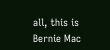all, this is Bernie Mac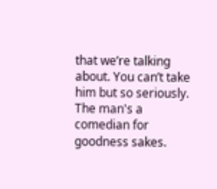that we’re talking about. You can’t take him but so seriously. The man's a comedian for goodness sakes.